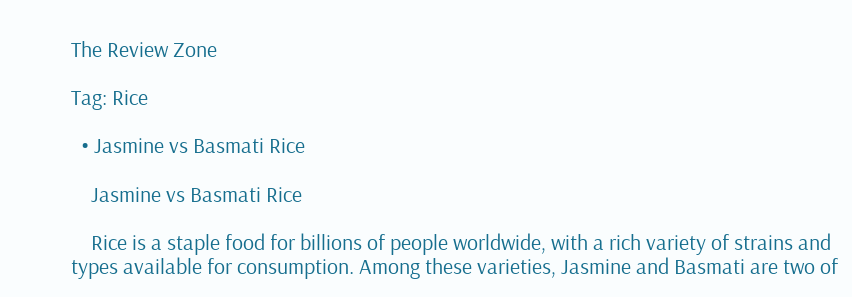The Review Zone

Tag: Rice

  • Jasmine vs Basmati Rice

    Jasmine vs Basmati Rice

    Rice is a staple food for billions of people worldwide, with a rich variety of strains and types available for consumption. Among these varieties, Jasmine and Basmati are two of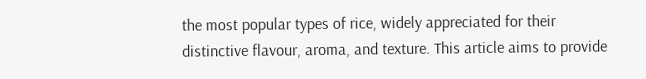the most popular types of rice, widely appreciated for their distinctive flavour, aroma, and texture. This article aims to provide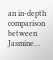an in-depth comparison between Jasmine…